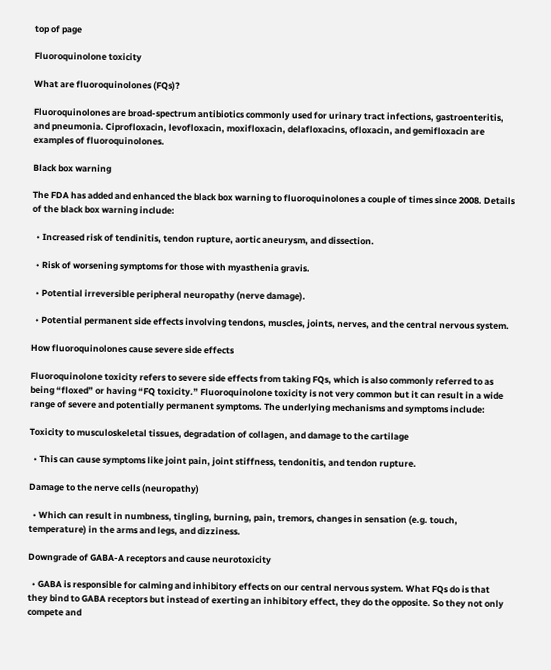top of page

Fluoroquinolone toxicity

What are fluoroquinolones (FQs)?

Fluoroquinolones are broad-spectrum antibiotics commonly used for urinary tract infections, gastroenteritis, and pneumonia. Ciprofloxacin, levofloxacin, moxifloxacin, delafloxacins, ofloxacin, and gemifloxacin are examples of fluoroquinolones.

Black box warning

The FDA has added and enhanced the black box warning to fluoroquinolones a couple of times since 2008. Details of the black box warning include:

  • Increased risk of tendinitis, tendon rupture, aortic aneurysm, and dissection.

  • Risk of worsening symptoms for those with myasthenia gravis.

  • Potential irreversible peripheral neuropathy (nerve damage).

  • Potential permanent side effects involving tendons, muscles, joints, nerves, and the central nervous system.

How fluoroquinolones cause severe side effects

Fluoroquinolone toxicity refers to severe side effects from taking FQs, which is also commonly referred to as being “floxed” or having “FQ toxicity.” Fluoroquinolone toxicity is not very common but it can result in a wide range of severe and potentially permanent symptoms. The underlying mechanisms and symptoms include:

Toxicity to musculoskeletal tissues, degradation of collagen, and damage to the cartilage

  • This can cause symptoms like joint pain, joint stiffness, tendonitis, and tendon rupture.

Damage to the nerve cells (neuropathy)

  • Which can result in numbness, tingling, burning, pain, tremors, changes in sensation (e.g. touch, temperature) in the arms and legs, and dizziness.

Downgrade of GABA-A receptors and cause neurotoxicity

  • GABA is responsible for calming and inhibitory effects on our central nervous system. What FQs do is that they bind to GABA receptors but instead of exerting an inhibitory effect, they do the opposite. So they not only compete and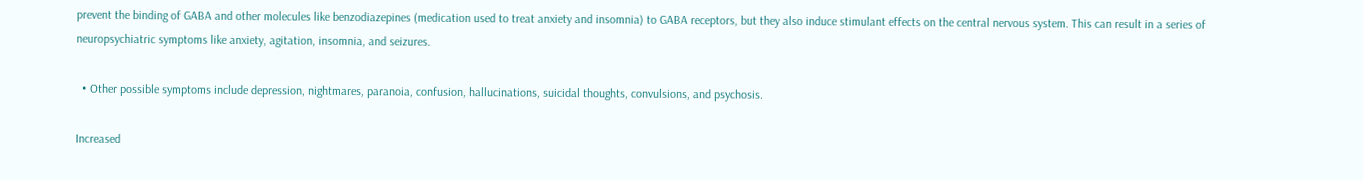prevent the binding of GABA and other molecules like benzodiazepines (medication used to treat anxiety and insomnia) to GABA receptors, but they also induce stimulant effects on the central nervous system. This can result in a series of neuropsychiatric symptoms like anxiety, agitation, insomnia, and seizures.

  • Other possible symptoms include depression, nightmares, paranoia, confusion, hallucinations, suicidal thoughts, convulsions, and psychosis.

Increased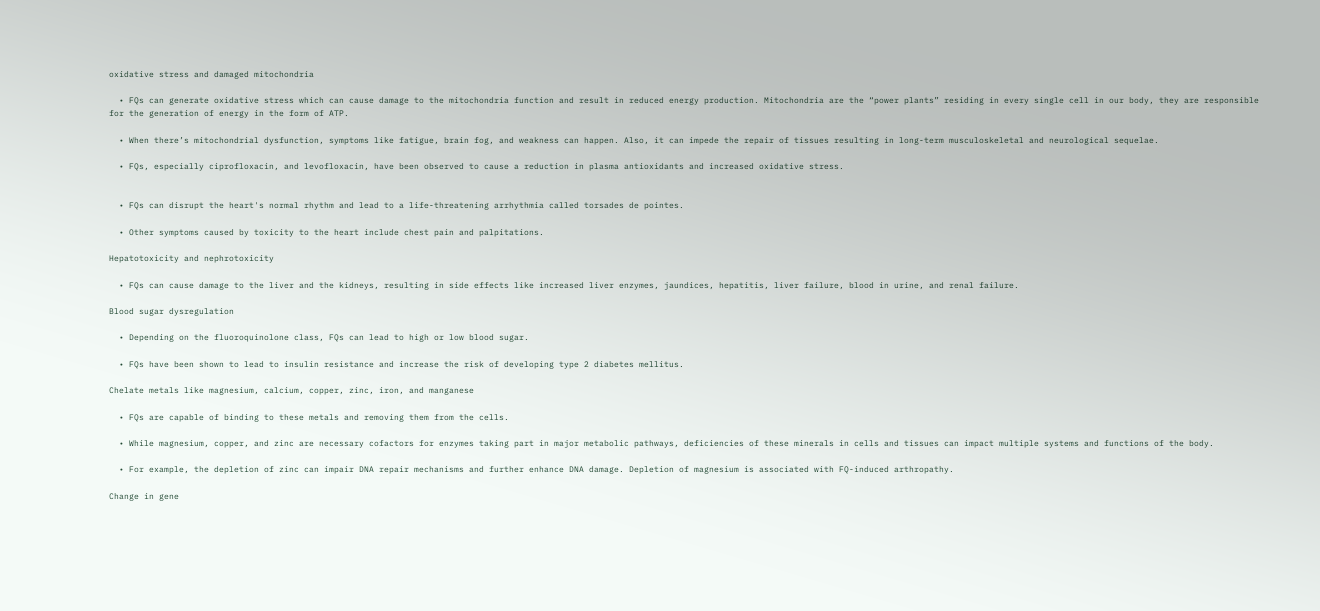oxidative stress and damaged mitochondria

  • FQs can generate oxidative stress which can cause damage to the mitochondria function and result in reduced energy production. Mitochondria are the “power plants” residing in every single cell in our body, they are responsible for the generation of energy in the form of ATP.

  • When there’s mitochondrial dysfunction, symptoms like fatigue, brain fog, and weakness can happen. Also, it can impede the repair of tissues resulting in long-term musculoskeletal and neurological sequelae.

  • FQs, especially ciprofloxacin, and levofloxacin, have been observed to cause a reduction in plasma antioxidants and increased oxidative stress.


  • FQs can disrupt the heart's normal rhythm and lead to a life-threatening arrhythmia called torsades de pointes.

  • Other symptoms caused by toxicity to the heart include chest pain and palpitations.

Hepatotoxicity and nephrotoxicity

  • FQs can cause damage to the liver and the kidneys, resulting in side effects like increased liver enzymes, jaundices, hepatitis, liver failure, blood in urine, and renal failure.

Blood sugar dysregulation

  • Depending on the fluoroquinolone class, FQs can lead to high or low blood sugar.

  • FQs have been shown to lead to insulin resistance and increase the risk of developing type 2 diabetes mellitus.

Chelate metals like magnesium, calcium, copper, zinc, iron, and manganese

  • FQs are capable of binding to these metals and removing them from the cells.

  • While magnesium, copper, and zinc are necessary cofactors for enzymes taking part in major metabolic pathways, deficiencies of these minerals in cells and tissues can impact multiple systems and functions of the body.

  • For example, the depletion of zinc can impair DNA repair mechanisms and further enhance DNA damage. Depletion of magnesium is associated with FQ-induced arthropathy.

Change in gene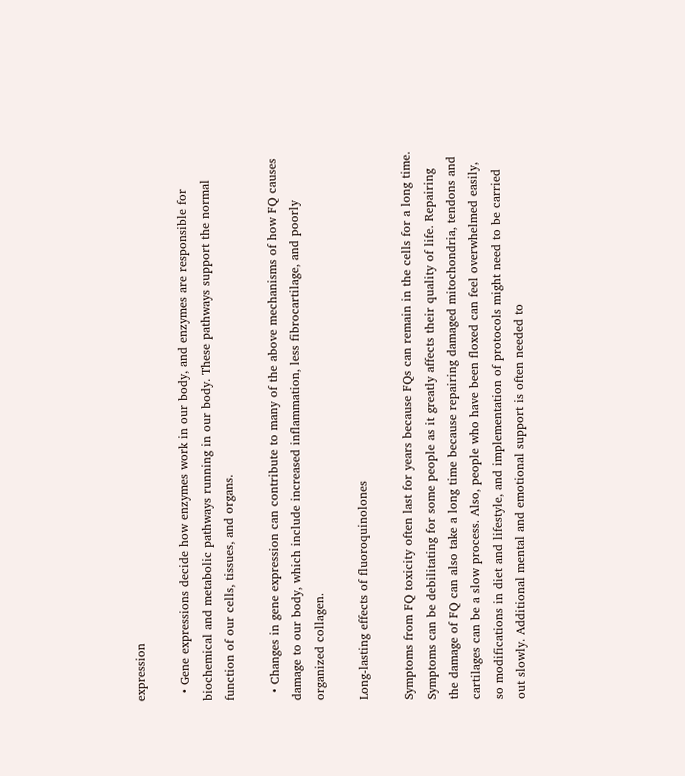expression

  • Gene expressions decide how enzymes work in our body, and enzymes are responsible for biochemical and metabolic pathways running in our body. These pathways support the normal function of our cells, tissues, and organs.

  • Changes in gene expression can contribute to many of the above mechanisms of how FQ causes damage to our body, which include increased inflammation, less fibrocartilage, and poorly organized collagen.

Long-lasting effects of fluoroquinolones

Symptoms from FQ toxicity often last for years because FQs can remain in the cells for a long time. Symptoms can be debilitating for some people as it greatly affects their quality of life. Repairing the damage of FQ can also take a long time because repairing damaged mitochondria, tendons and cartilages can be a slow process. Also, people who have been floxed can feel overwhelmed easily, so modifications in diet and lifestyle, and implementation of protocols might need to be carried out slowly. Additional mental and emotional support is often needed to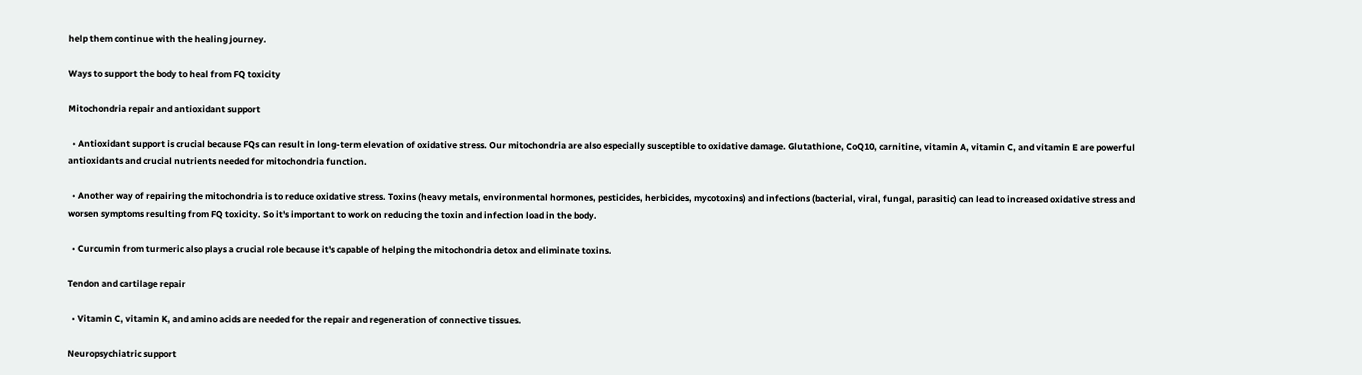help them continue with the healing journey.

Ways to support the body to heal from FQ toxicity

Mitochondria repair and antioxidant support

  • Antioxidant support is crucial because FQs can result in long-term elevation of oxidative stress. Our mitochondria are also especially susceptible to oxidative damage. Glutathione, CoQ10, carnitine, vitamin A, vitamin C, and vitamin E are powerful antioxidants and crucial nutrients needed for mitochondria function.

  • Another way of repairing the mitochondria is to reduce oxidative stress. Toxins (heavy metals, environmental hormones, pesticides, herbicides, mycotoxins) and infections (bacterial, viral, fungal, parasitic) can lead to increased oxidative stress and worsen symptoms resulting from FQ toxicity. So it's important to work on reducing the toxin and infection load in the body.

  • Curcumin from turmeric also plays a crucial role because it's capable of helping the mitochondria detox and eliminate toxins.

Tendon and cartilage repair

  • Vitamin C, vitamin K, and amino acids are needed for the repair and regeneration of connective tissues.

Neuropsychiatric support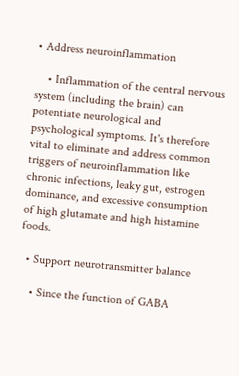• Address neuroinflammation

    • Inflammation of the central nervous system (including the brain) can potentiate neurological and psychological symptoms. It's therefore vital to eliminate and address common triggers of neuroinflammation like chronic infections, leaky gut, estrogen dominance, and excessive consumption of high glutamate and high histamine foods.

  • Support neurotransmitter balance

    • Since the function of GABA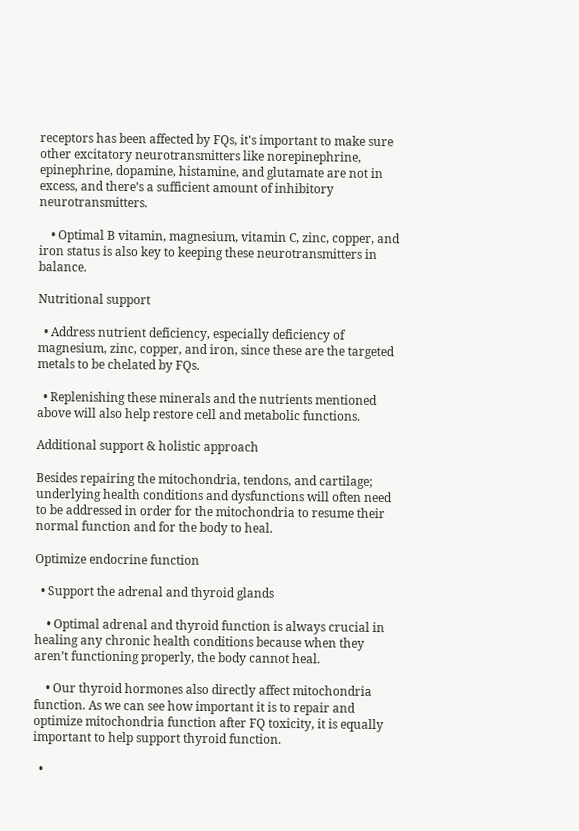receptors has been affected by FQs, it's important to make sure other excitatory neurotransmitters like norepinephrine, epinephrine, dopamine, histamine, and glutamate are not in excess, and there’s a sufficient amount of inhibitory neurotransmitters.

    • Optimal B vitamin, magnesium, vitamin C, zinc, copper, and iron status is also key to keeping these neurotransmitters in balance.

Nutritional support

  • Address nutrient deficiency, especially deficiency of magnesium, zinc, copper, and iron, since these are the targeted metals to be chelated by FQs.

  • Replenishing these minerals and the nutrients mentioned above will also help restore cell and metabolic functions.

Additional support & holistic approach

Besides repairing the mitochondria, tendons, and cartilage; underlying health conditions and dysfunctions will often need to be addressed in order for the mitochondria to resume their normal function and for the body to heal.

Optimize endocrine function

  • Support the adrenal and thyroid glands

    • Optimal adrenal and thyroid function is always crucial in healing any chronic health conditions because when they aren’t functioning properly, the body cannot heal.

    • Our thyroid hormones also directly affect mitochondria function. As we can see how important it is to repair and optimize mitochondria function after FQ toxicity, it is equally important to help support thyroid function.

  •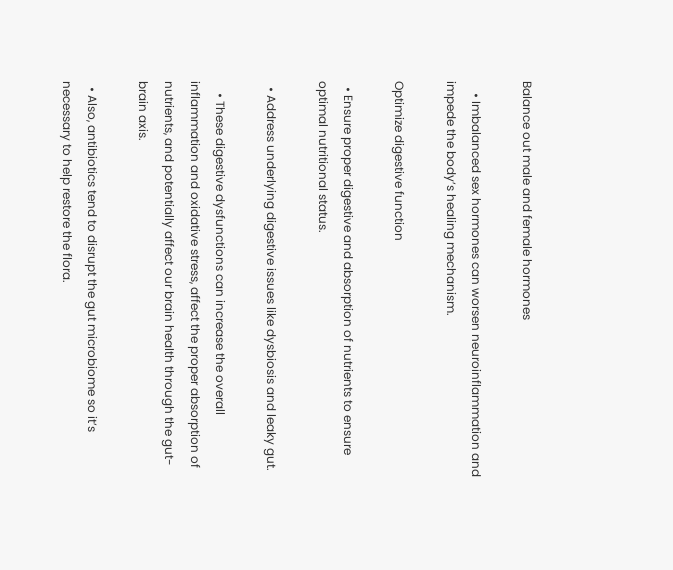Balance out male and female hormones

    • Imbalanced sex hormones can worsen neuroinflammation and impede the body’s healing mechanism.

Optimize digestive function

  • Ensure proper digestive and absorption of nutrients to ensure optimal nutritional status.

  • Address underlying digestive issues like dysbiosis and leaky gut.

    • These digestive dysfunctions can increase the overall inflammation and oxidative stress, affect the proper absorption of nutrients, and potentially affect our brain health through the gut-brain axis.

  • Also, antibiotics tend to disrupt the gut microbiome so it’s necessary to help restore the flora.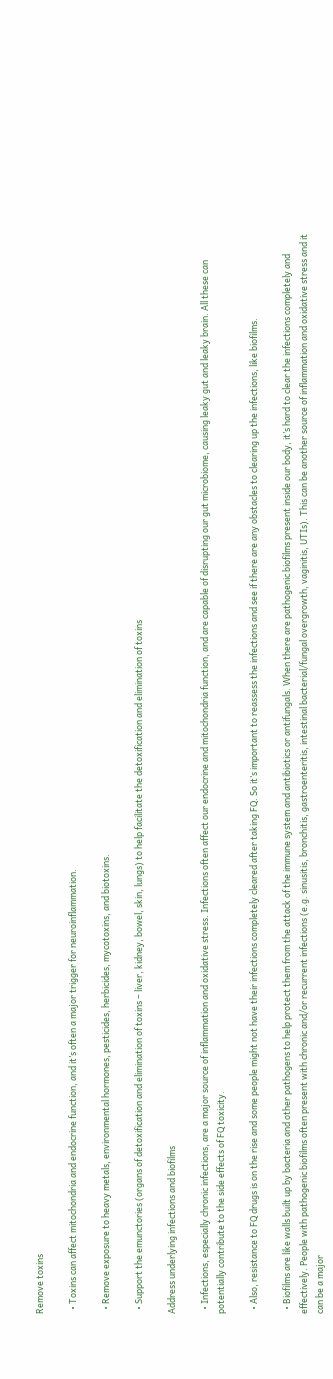Remove toxins

  • Toxins can affect mitochondria and endocrine function, and it’s often a major trigger for neuroinflammation.

  • Remove exposure to heavy metals, environmental hormones, pesticides, herbicides, mycotoxins, and biotoxins.

  • Support the emunctories (organs of detoxification and elimination of toxins – liver, kidney, bowel, skin, lungs) to help facilitate the detoxification and elimination of toxins

Address underlying infections and biofilms

  • Infections, especially chronic infections, are a major source of inflammation and oxidative stress. Infections often affect our endocrine and mitochondria function, and are capable of disrupting our gut microbiome, causing leaky gut and leaky brain. All these can potentially contribute to the side effects of FQ toxicity.

  • Also, resistance to FQ drugs is on the rise and some people might not have their infections completely cleared after taking FQ. So it’s important to reassess the infections and see if there are any obstacles to clearing up the infections, like biofilms.

  • Biofilms are like walls built up by bacteria and other pathogens to help protect them from the attack of the immune system and antibiotics or antifungals. When there are pathogenic biofilms present inside our body, it’s hard to clear the infections completely and effectively. People with pathogenic biofilms often present with chronic and/or recurrent infections (e.g. sinusitis, bronchitis, gastroenteritis, intestinal bacterial/fungal overgrowth, vaginitis, UTIs). This can be another source of inflammation and oxidative stress and it can be a major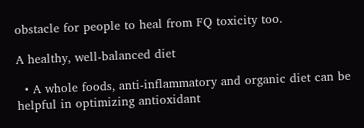obstacle for people to heal from FQ toxicity too.

A healthy, well-balanced diet

  • A whole foods, anti-inflammatory and organic diet can be helpful in optimizing antioxidant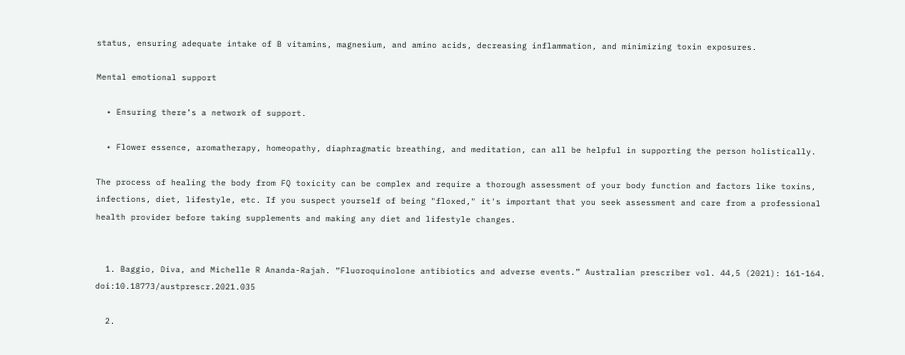status, ensuring adequate intake of B vitamins, magnesium, and amino acids, decreasing inflammation, and minimizing toxin exposures.

Mental emotional support

  • Ensuring there’s a network of support.

  • Flower essence, aromatherapy, homeopathy, diaphragmatic breathing, and meditation, can all be helpful in supporting the person holistically.

The process of healing the body from FQ toxicity can be complex and require a thorough assessment of your body function and factors like toxins, infections, diet, lifestyle, etc. If you suspect yourself of being "floxed," it's important that you seek assessment and care from a professional health provider before taking supplements and making any diet and lifestyle changes.


  1. Baggio, Diva, and Michelle R Ananda-Rajah. “Fluoroquinolone antibiotics and adverse events.” Australian prescriber vol. 44,5 (2021): 161-164. doi:10.18773/austprescr.2021.035

  2.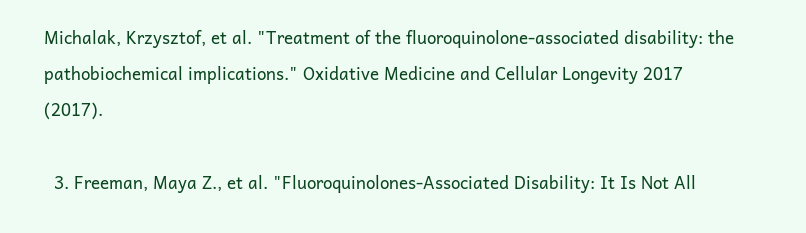Michalak, Krzysztof, et al. "Treatment of the fluoroquinolone-associated disability: the pathobiochemical implications." Oxidative Medicine and Cellular Longevity 2017 (2017).

  3. Freeman, Maya Z., et al. "Fluoroquinolones-Associated Disability: It Is Not All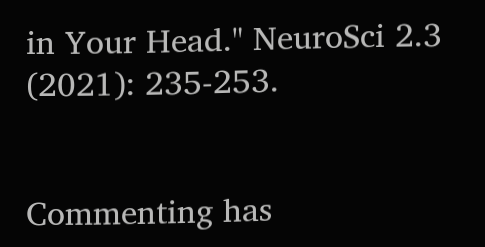in Your Head." NeuroSci 2.3 (2021): 235-253.


Commenting has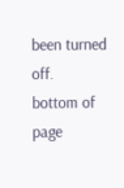been turned off.
bottom of page